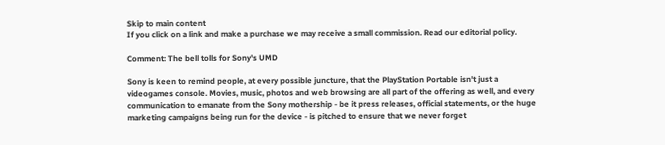Skip to main content
If you click on a link and make a purchase we may receive a small commission. Read our editorial policy.

Comment: The bell tolls for Sony's UMD

Sony is keen to remind people, at every possible juncture, that the PlayStation Portable isn't just a videogames console. Movies, music, photos and web browsing are all part of the offering as well, and every communication to emanate from the Sony mothership - be it press releases, official statements, or the huge marketing campaigns being run for the device - is pitched to ensure that we never forget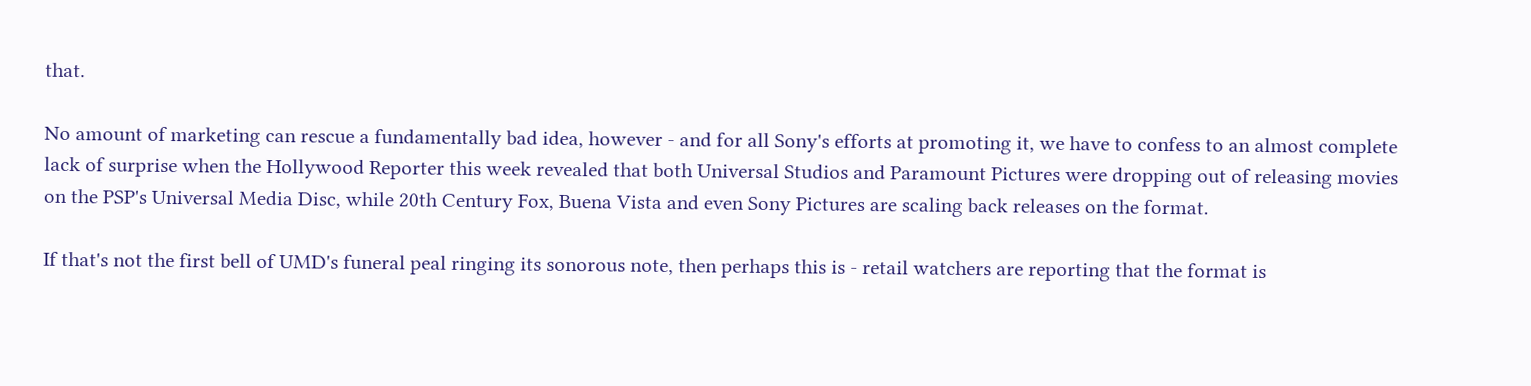that.

No amount of marketing can rescue a fundamentally bad idea, however - and for all Sony's efforts at promoting it, we have to confess to an almost complete lack of surprise when the Hollywood Reporter this week revealed that both Universal Studios and Paramount Pictures were dropping out of releasing movies on the PSP's Universal Media Disc, while 20th Century Fox, Buena Vista and even Sony Pictures are scaling back releases on the format.

If that's not the first bell of UMD's funeral peal ringing its sonorous note, then perhaps this is - retail watchers are reporting that the format is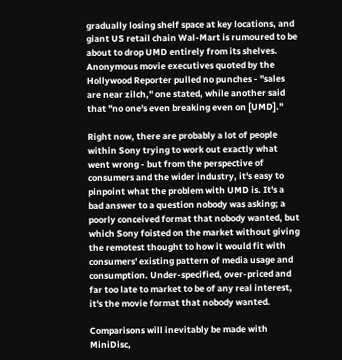gradually losing shelf space at key locations, and giant US retail chain Wal-Mart is rumoured to be about to drop UMD entirely from its shelves. Anonymous movie executives quoted by the Hollywood Reporter pulled no punches - "sales are near zilch," one stated, while another said that "no one's even breaking even on [UMD]."

Right now, there are probably a lot of people within Sony trying to work out exactly what went wrong - but from the perspective of consumers and the wider industry, it's easy to pinpoint what the problem with UMD is. It's a bad answer to a question nobody was asking; a poorly conceived format that nobody wanted, but which Sony foisted on the market without giving the remotest thought to how it would fit with consumers' existing pattern of media usage and consumption. Under-specified, over-priced and far too late to market to be of any real interest, it's the movie format that nobody wanted.

Comparisons will inevitably be made with MiniDisc,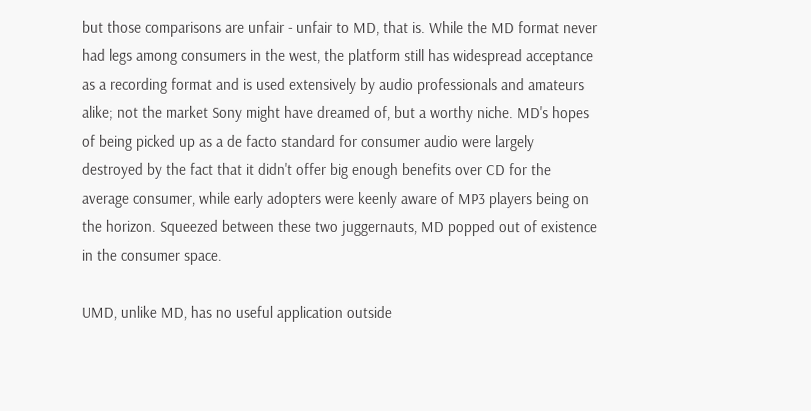but those comparisons are unfair - unfair to MD, that is. While the MD format never had legs among consumers in the west, the platform still has widespread acceptance as a recording format and is used extensively by audio professionals and amateurs alike; not the market Sony might have dreamed of, but a worthy niche. MD's hopes of being picked up as a de facto standard for consumer audio were largely destroyed by the fact that it didn't offer big enough benefits over CD for the average consumer, while early adopters were keenly aware of MP3 players being on the horizon. Squeezed between these two juggernauts, MD popped out of existence in the consumer space.

UMD, unlike MD, has no useful application outside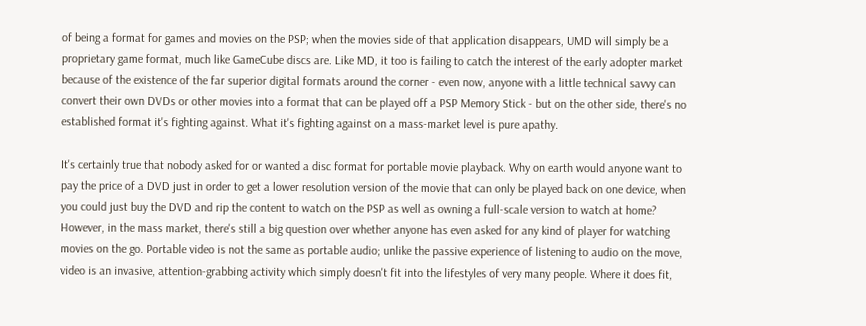of being a format for games and movies on the PSP; when the movies side of that application disappears, UMD will simply be a proprietary game format, much like GameCube discs are. Like MD, it too is failing to catch the interest of the early adopter market because of the existence of the far superior digital formats around the corner - even now, anyone with a little technical savvy can convert their own DVDs or other movies into a format that can be played off a PSP Memory Stick - but on the other side, there's no established format it's fighting against. What it's fighting against on a mass-market level is pure apathy.

It's certainly true that nobody asked for or wanted a disc format for portable movie playback. Why on earth would anyone want to pay the price of a DVD just in order to get a lower resolution version of the movie that can only be played back on one device, when you could just buy the DVD and rip the content to watch on the PSP as well as owning a full-scale version to watch at home? However, in the mass market, there's still a big question over whether anyone has even asked for any kind of player for watching movies on the go. Portable video is not the same as portable audio; unlike the passive experience of listening to audio on the move, video is an invasive, attention-grabbing activity which simply doesn't fit into the lifestyles of very many people. Where it does fit,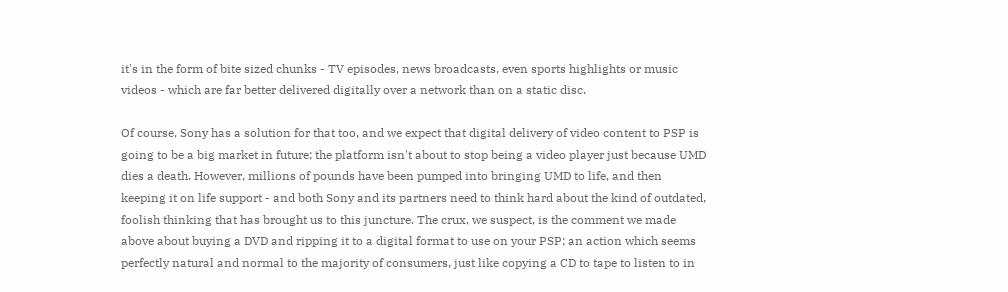it's in the form of bite sized chunks - TV episodes, news broadcasts, even sports highlights or music videos - which are far better delivered digitally over a network than on a static disc.

Of course, Sony has a solution for that too, and we expect that digital delivery of video content to PSP is going to be a big market in future; the platform isn't about to stop being a video player just because UMD dies a death. However, millions of pounds have been pumped into bringing UMD to life, and then keeping it on life support - and both Sony and its partners need to think hard about the kind of outdated, foolish thinking that has brought us to this juncture. The crux, we suspect, is the comment we made above about buying a DVD and ripping it to a digital format to use on your PSP; an action which seems perfectly natural and normal to the majority of consumers, just like copying a CD to tape to listen to in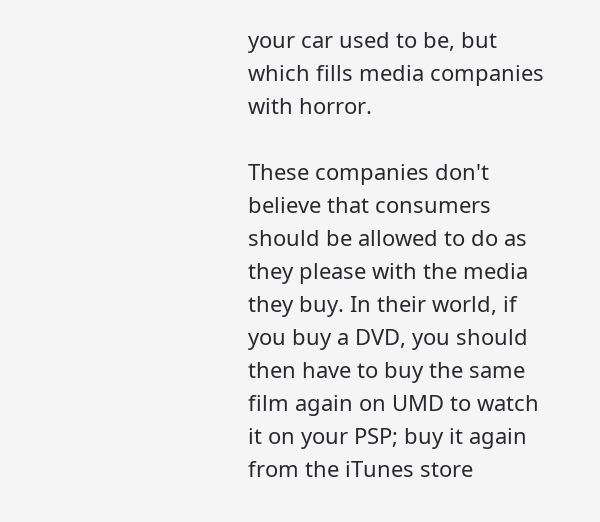your car used to be, but which fills media companies with horror.

These companies don't believe that consumers should be allowed to do as they please with the media they buy. In their world, if you buy a DVD, you should then have to buy the same film again on UMD to watch it on your PSP; buy it again from the iTunes store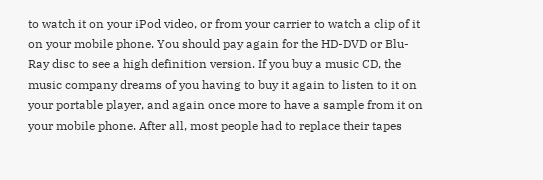to watch it on your iPod video, or from your carrier to watch a clip of it on your mobile phone. You should pay again for the HD-DVD or Blu-Ray disc to see a high definition version. If you buy a music CD, the music company dreams of you having to buy it again to listen to it on your portable player, and again once more to have a sample from it on your mobile phone. After all, most people had to replace their tapes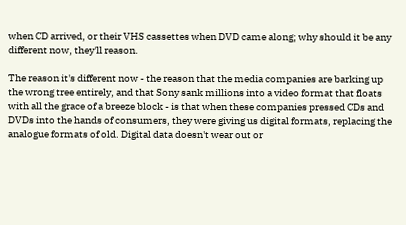when CD arrived, or their VHS cassettes when DVD came along; why should it be any different now, they'll reason.

The reason it's different now - the reason that the media companies are barking up the wrong tree entirely, and that Sony sank millions into a video format that floats with all the grace of a breeze block - is that when these companies pressed CDs and DVDs into the hands of consumers, they were giving us digital formats, replacing the analogue formats of old. Digital data doesn't wear out or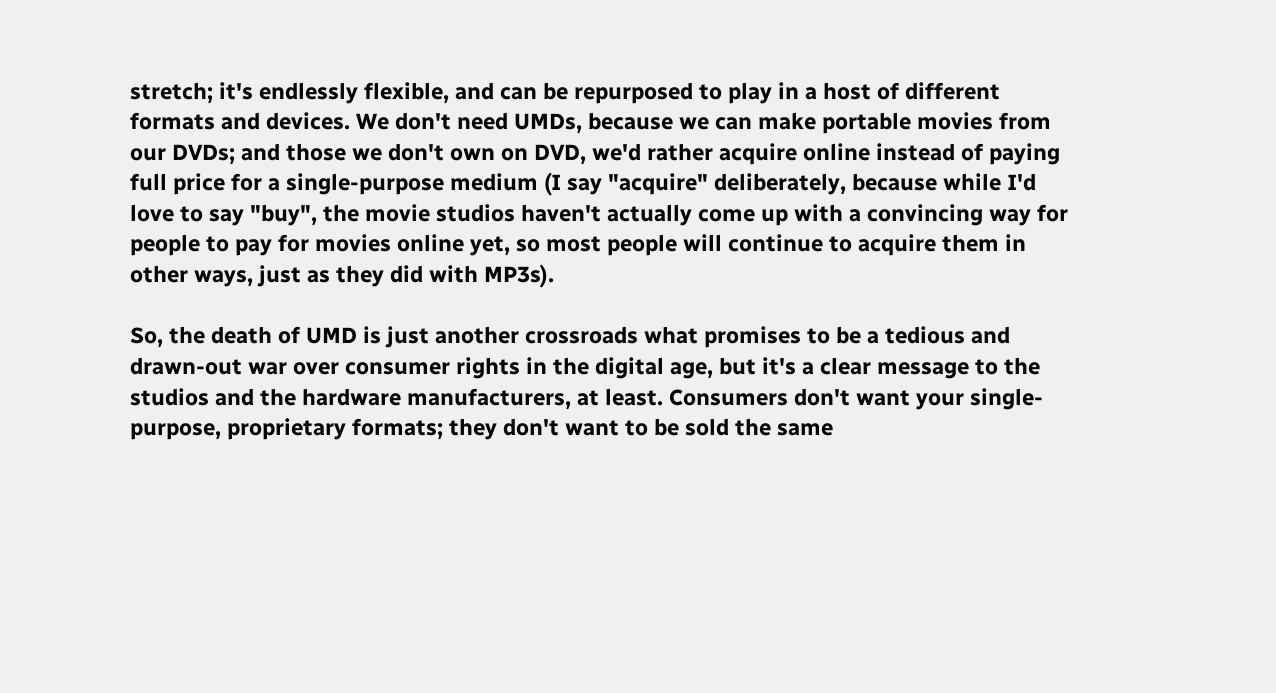stretch; it's endlessly flexible, and can be repurposed to play in a host of different formats and devices. We don't need UMDs, because we can make portable movies from our DVDs; and those we don't own on DVD, we'd rather acquire online instead of paying full price for a single-purpose medium (I say "acquire" deliberately, because while I'd love to say "buy", the movie studios haven't actually come up with a convincing way for people to pay for movies online yet, so most people will continue to acquire them in other ways, just as they did with MP3s).

So, the death of UMD is just another crossroads what promises to be a tedious and drawn-out war over consumer rights in the digital age, but it's a clear message to the studios and the hardware manufacturers, at least. Consumers don't want your single-purpose, proprietary formats; they don't want to be sold the same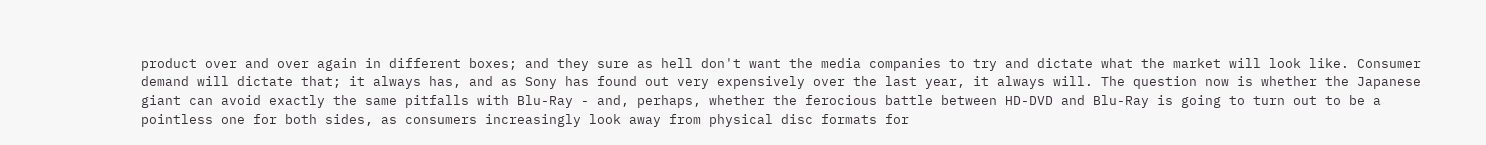product over and over again in different boxes; and they sure as hell don't want the media companies to try and dictate what the market will look like. Consumer demand will dictate that; it always has, and as Sony has found out very expensively over the last year, it always will. The question now is whether the Japanese giant can avoid exactly the same pitfalls with Blu-Ray - and, perhaps, whether the ferocious battle between HD-DVD and Blu-Ray is going to turn out to be a pointless one for both sides, as consumers increasingly look away from physical disc formats for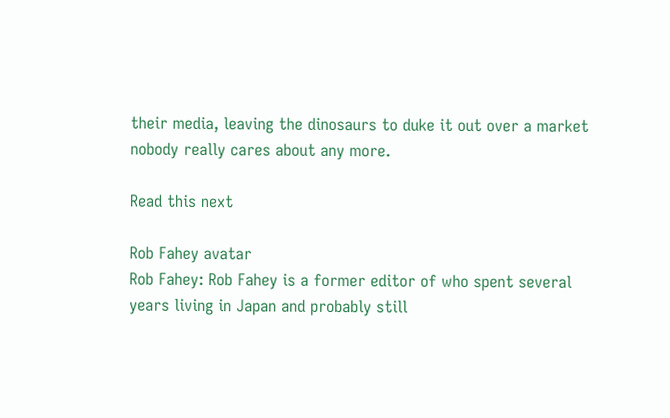their media, leaving the dinosaurs to duke it out over a market nobody really cares about any more.

Read this next

Rob Fahey avatar
Rob Fahey: Rob Fahey is a former editor of who spent several years living in Japan and probably still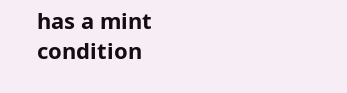has a mint condition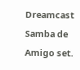Dreamcast Samba de Amigo set.